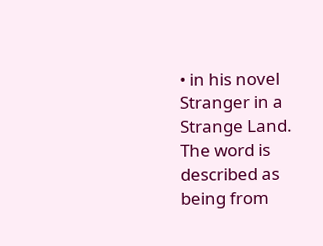• in his novel Stranger in a Strange Land. The word is described as being from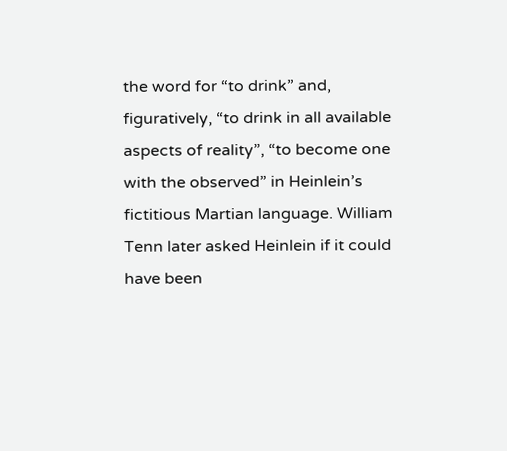the word for “to drink” and, figuratively, “to drink in all available aspects of reality”, “to become one with the observed” in Heinlein’s fictitious Martian language. William Tenn later asked Heinlein if it could have been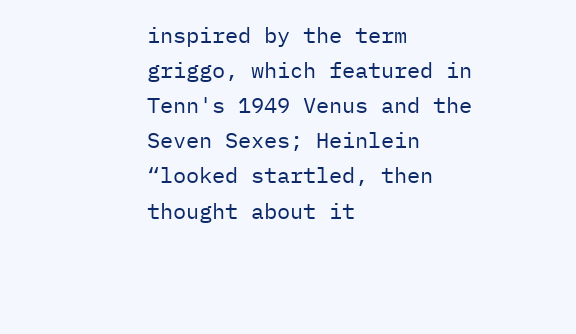inspired by the term griggo, which featured in Tenn's 1949 Venus and the Seven Sexes; Heinlein “looked startled, then thought about it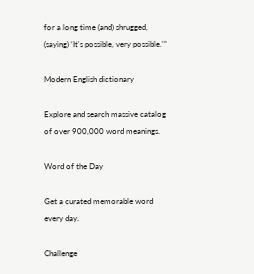for a long time (and) shrugged, (saying) ‘It's possible, very possible.’”

Modern English dictionary

Explore and search massive catalog of over 900,000 word meanings.

Word of the Day

Get a curated memorable word every day.

Challenge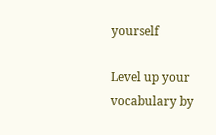yourself

Level up your vocabulary by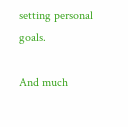setting personal goals.

And much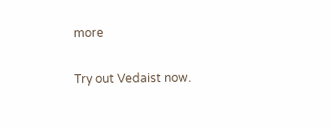more

Try out Vedaist now.